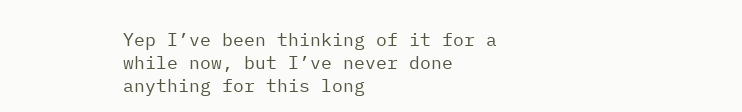Yep I’ve been thinking of it for a while now, but I’ve never done anything for this long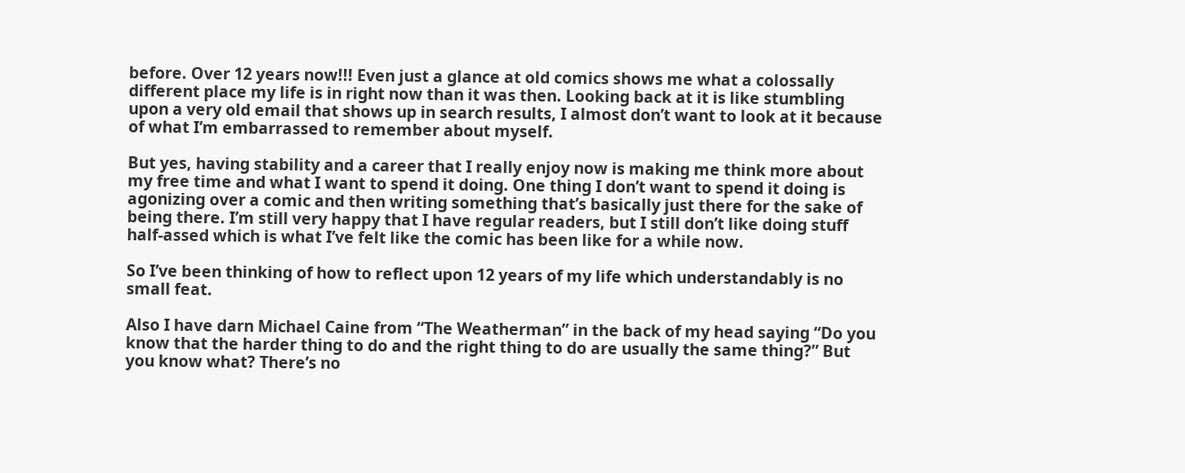before. Over 12 years now!!! Even just a glance at old comics shows me what a colossally different place my life is in right now than it was then. Looking back at it is like stumbling upon a very old email that shows up in search results, I almost don’t want to look at it because of what I’m embarrassed to remember about myself.

But yes, having stability and a career that I really enjoy now is making me think more about my free time and what I want to spend it doing. One thing I don’t want to spend it doing is agonizing over a comic and then writing something that’s basically just there for the sake of being there. I’m still very happy that I have regular readers, but I still don’t like doing stuff half-assed which is what I’ve felt like the comic has been like for a while now.

So I’ve been thinking of how to reflect upon 12 years of my life which understandably is no small feat.

Also I have darn Michael Caine from “The Weatherman” in the back of my head saying “Do you know that the harder thing to do and the right thing to do are usually the same thing?” But you know what? There’s no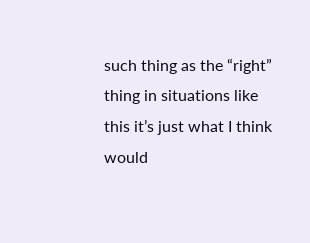such thing as the “right” thing in situations like this it’s just what I think would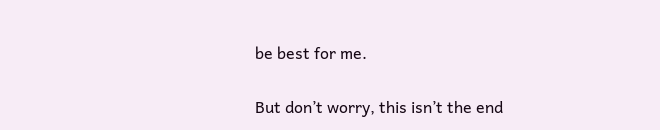be best for me.

But don’t worry, this isn’t the end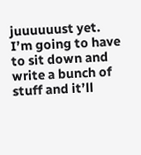juuuuuust yet. I’m going to have to sit down and write a bunch of stuff and it’ll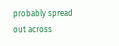probably spread out across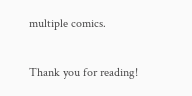multiple comics.

Thank you for reading!